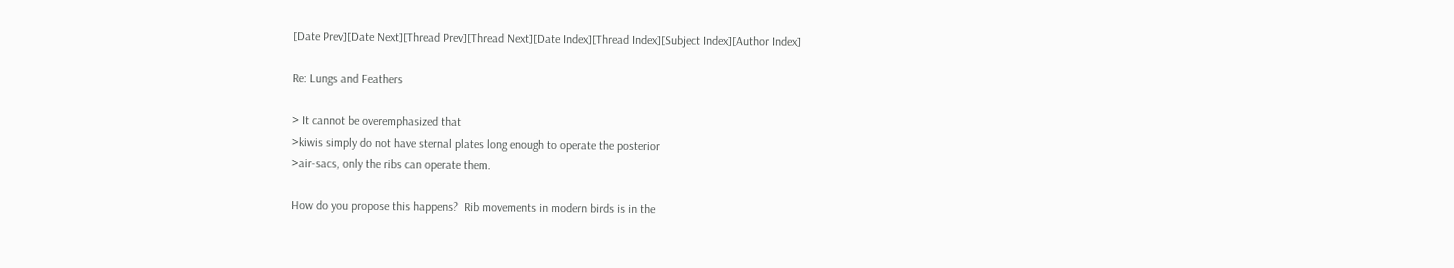[Date Prev][Date Next][Thread Prev][Thread Next][Date Index][Thread Index][Subject Index][Author Index]

Re: Lungs and Feathers

> It cannot be overemphasized that
>kiwis simply do not have sternal plates long enough to operate the posterior
>air-sacs, only the ribs can operate them.

How do you propose this happens?  Rib movements in modern birds is in the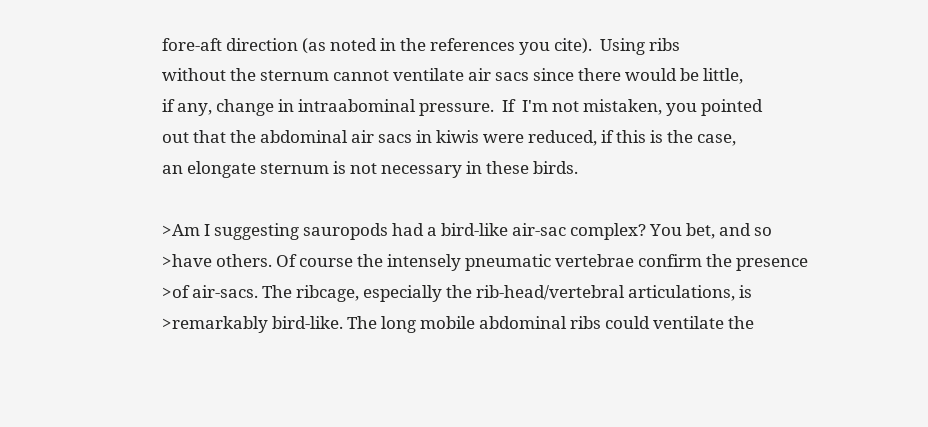fore-aft direction (as noted in the references you cite).  Using ribs
without the sternum cannot ventilate air sacs since there would be little,
if any, change in intraabominal pressure.  If  I'm not mistaken, you pointed
out that the abdominal air sacs in kiwis were reduced, if this is the case,
an elongate sternum is not necessary in these birds.

>Am I suggesting sauropods had a bird-like air-sac complex? You bet, and so
>have others. Of course the intensely pneumatic vertebrae confirm the presence
>of air-sacs. The ribcage, especially the rib-head/vertebral articulations, is
>remarkably bird-like. The long mobile abdominal ribs could ventilate the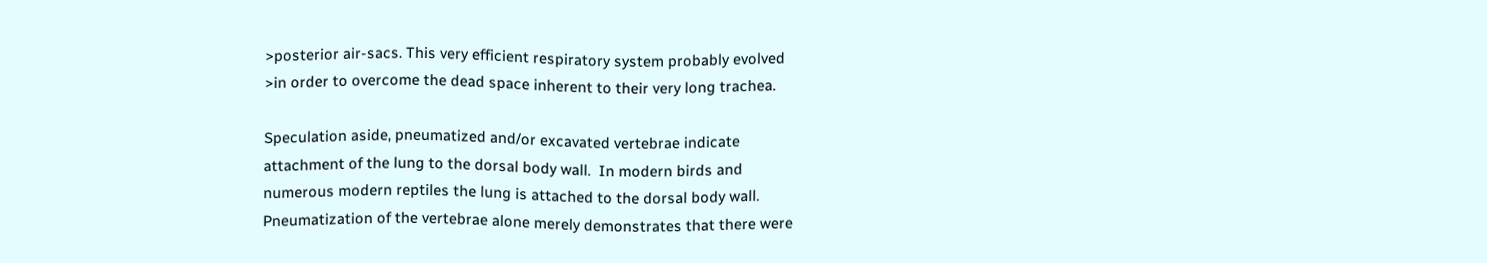>posterior air-sacs. This very efficient respiratory system probably evolved
>in order to overcome the dead space inherent to their very long trachea.

Speculation aside, pneumatized and/or excavated vertebrae indicate
attachment of the lung to the dorsal body wall.  In modern birds and
numerous modern reptiles the lung is attached to the dorsal body wall.
Pneumatization of the vertebrae alone merely demonstrates that there were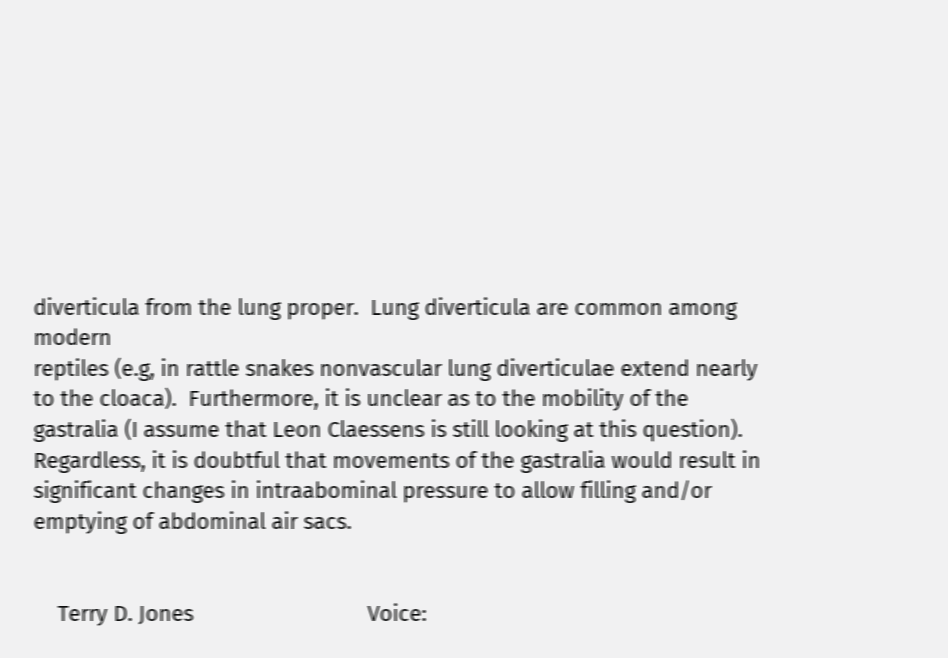diverticula from the lung proper.  Lung diverticula are common among modern
reptiles (e.g, in rattle snakes nonvascular lung diverticulae extend nearly
to the cloaca).  Furthermore, it is unclear as to the mobility of the
gastralia (I assume that Leon Claessens is still looking at this question).
Regardless, it is doubtful that movements of the gastralia would result in
significant changes in intraabominal pressure to allow filling and/or
emptying of abdominal air sacs.


    Terry D. Jones                             Voice: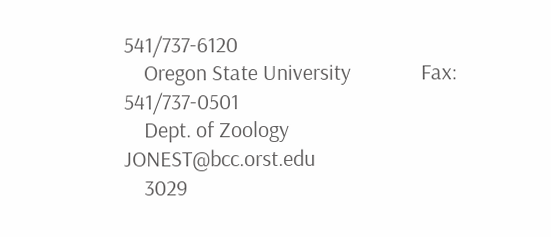541/737-6120
    Oregon State University              Fax:      541/737-0501
    Dept. of Zoology                         JONEST@bcc.orst.edu
    3029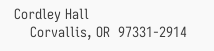Cordley Hall
    Corvallis, OR  97331-2914